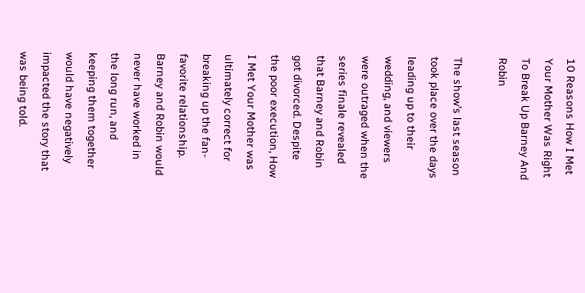10 Reasons How I Met Your Mother Was Right To Break Up Barney And Robin

The show’s last season took place over the days leading up to their wedding, and viewers were outraged when the series finale revealed that Barney and Robin got divorced. Despite the poor execution, How I Met Your Mother was ultimately correct for breaking up the fan-favorite relationship. Barney and Robin would never have worked in the long run, and keeping them together would have negatively impacted the story that was being told.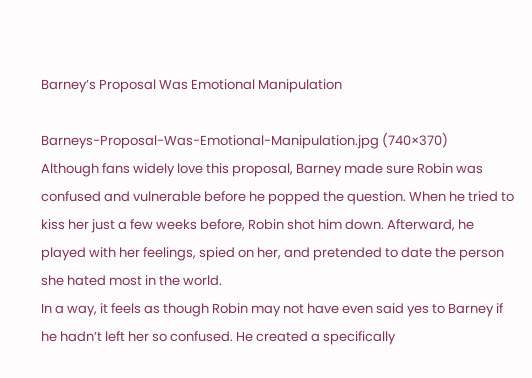Barney’s Proposal Was Emotional Manipulation

Barneys-Proposal-Was-Emotional-Manipulation.jpg (740×370)
Although fans widely love this proposal, Barney made sure Robin was confused and vulnerable before he popped the question. When he tried to kiss her just a few weeks before, Robin shot him down. Afterward, he played with her feelings, spied on her, and pretended to date the person she hated most in the world.
In a way, it feels as though Robin may not have even said yes to Barney if he hadn’t left her so confused. He created a specifically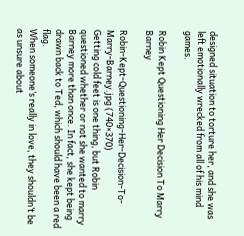designed situation to torture her, and she was left emotionally wrecked from all of his mind games.

Robin Kept Questioning Her Decision To Marry Barney

Robin-Kept-Questioning-Her-Decision-To-Marry-Barney.jpg (740×370)
Getting cold feet is one thing, but Robin questioned whether or not she wanted to marry Barney more than once. In fact, she kept being drawn back to Ted, which should have been a red flag.
When someone’s really in love, they shouldn’t be as unsure about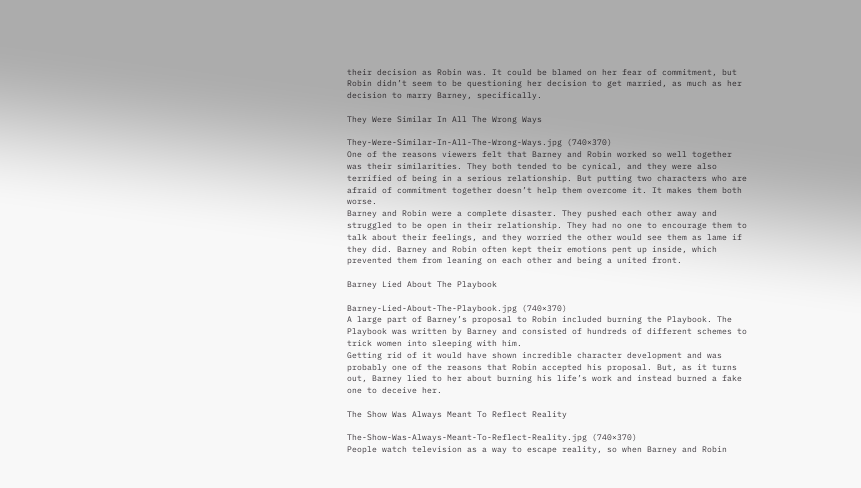their decision as Robin was. It could be blamed on her fear of commitment, but Robin didn’t seem to be questioning her decision to get married, as much as her decision to marry Barney, specifically.

They Were Similar In All The Wrong Ways

They-Were-Similar-In-All-The-Wrong-Ways.jpg (740×370)
One of the reasons viewers felt that Barney and Robin worked so well together was their similarities. They both tended to be cynical, and they were also terrified of being in a serious relationship. But putting two characters who are afraid of commitment together doesn’t help them overcome it. It makes them both worse.
Barney and Robin were a complete disaster. They pushed each other away and struggled to be open in their relationship. They had no one to encourage them to talk about their feelings, and they worried the other would see them as lame if they did. Barney and Robin often kept their emotions pent up inside, which prevented them from leaning on each other and being a united front.

Barney Lied About The Playbook

Barney-Lied-About-The-Playbook.jpg (740×370)
A large part of Barney’s proposal to Robin included burning the Playbook. The Playbook was written by Barney and consisted of hundreds of different schemes to trick women into sleeping with him.
Getting rid of it would have shown incredible character development and was probably one of the reasons that Robin accepted his proposal. But, as it turns out, Barney lied to her about burning his life’s work and instead burned a fake one to deceive her.

The Show Was Always Meant To Reflect Reality

The-Show-Was-Always-Meant-To-Reflect-Reality.jpg (740×370)
People watch television as a way to escape reality, so when Barney and Robin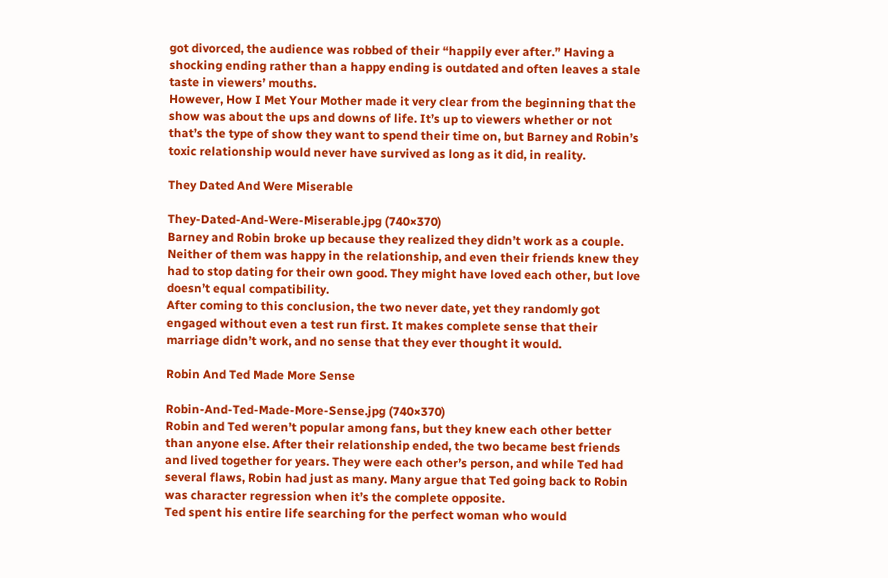got divorced, the audience was robbed of their “happily ever after.” Having a shocking ending rather than a happy ending is outdated and often leaves a stale taste in viewers’ mouths.
However, How I Met Your Mother made it very clear from the beginning that the show was about the ups and downs of life. It’s up to viewers whether or not that’s the type of show they want to spend their time on, but Barney and Robin’s toxic relationship would never have survived as long as it did, in reality.

They Dated And Were Miserable

They-Dated-And-Were-Miserable.jpg (740×370)
Barney and Robin broke up because they realized they didn’t work as a couple. Neither of them was happy in the relationship, and even their friends knew they had to stop dating for their own good. They might have loved each other, but love doesn’t equal compatibility.
After coming to this conclusion, the two never date, yet they randomly got engaged without even a test run first. It makes complete sense that their marriage didn’t work, and no sense that they ever thought it would.

Robin And Ted Made More Sense

Robin-And-Ted-Made-More-Sense.jpg (740×370)
Robin and Ted weren’t popular among fans, but they knew each other better than anyone else. After their relationship ended, the two became best friends and lived together for years. They were each other’s person, and while Ted had several flaws, Robin had just as many. Many argue that Ted going back to Robin was character regression when it’s the complete opposite.
Ted spent his entire life searching for the perfect woman who would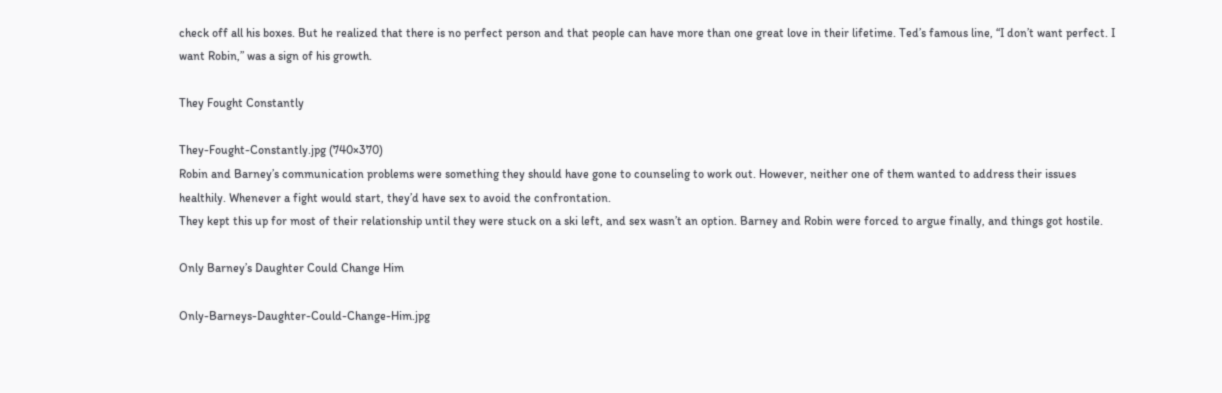check off all his boxes. But he realized that there is no perfect person and that people can have more than one great love in their lifetime. Ted’s famous line, “I don’t want perfect. I want Robin,” was a sign of his growth.

They Fought Constantly

They-Fought-Constantly.jpg (740×370)
Robin and Barney’s communication problems were something they should have gone to counseling to work out. However, neither one of them wanted to address their issues healthily. Whenever a fight would start, they’d have sex to avoid the confrontation.
They kept this up for most of their relationship until they were stuck on a ski left, and sex wasn’t an option. Barney and Robin were forced to argue finally, and things got hostile.

Only Barney’s Daughter Could Change Him

Only-Barneys-Daughter-Could-Change-Him.jpg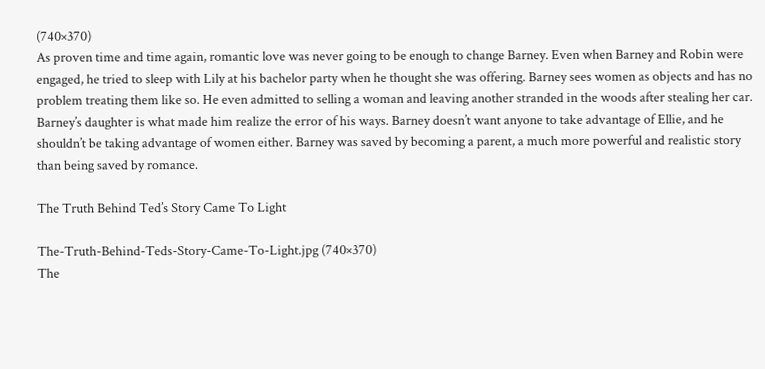(740×370)
As proven time and time again, romantic love was never going to be enough to change Barney. Even when Barney and Robin were engaged, he tried to sleep with Lily at his bachelor party when he thought she was offering. Barney sees women as objects and has no problem treating them like so. He even admitted to selling a woman and leaving another stranded in the woods after stealing her car.
Barney’s daughter is what made him realize the error of his ways. Barney doesn’t want anyone to take advantage of Ellie, and he shouldn’t be taking advantage of women either. Barney was saved by becoming a parent, a much more powerful and realistic story than being saved by romance.

The Truth Behind Ted’s Story Came To Light

The-Truth-Behind-Teds-Story-Came-To-Light.jpg (740×370)
The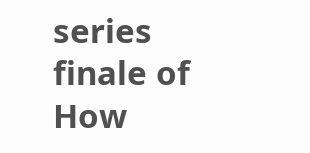series finale of How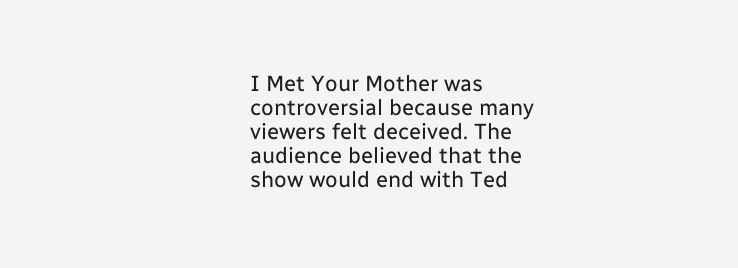I Met Your Mother was controversial because many viewers felt deceived. The audience believed that the show would end with Ted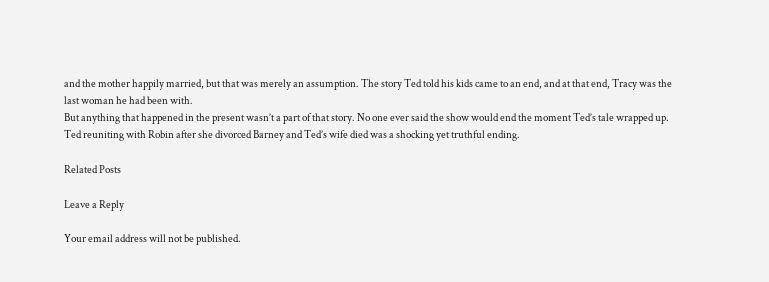and the mother happily married, but that was merely an assumption. The story Ted told his kids came to an end, and at that end, Tracy was the last woman he had been with.
But anything that happened in the present wasn’t a part of that story. No one ever said the show would end the moment Ted’s tale wrapped up. Ted reuniting with Robin after she divorced Barney and Ted’s wife died was a shocking yet truthful ending.

Related Posts

Leave a Reply

Your email address will not be published.